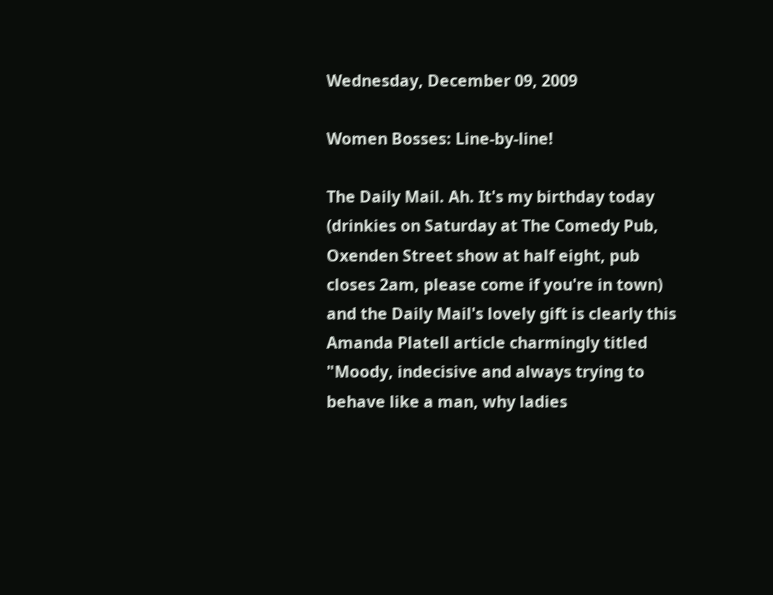Wednesday, December 09, 2009

Women Bosses: Line-by-line!

The Daily Mail. Ah. It's my birthday today (drinkies on Saturday at The Comedy Pub, Oxenden Street show at half eight, pub closes 2am, please come if you're in town) and the Daily Mail's lovely gift is clearly this Amanda Platell article charmingly titled "Moody, indecisive and always trying to behave like a man, why ladies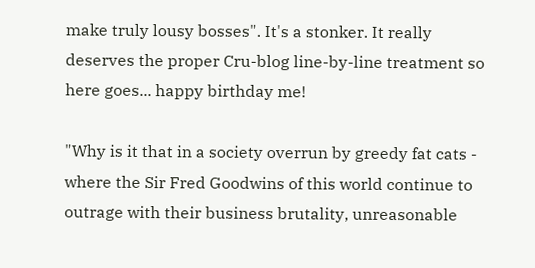make truly lousy bosses". It's a stonker. It really deserves the proper Cru-blog line-by-line treatment so here goes... happy birthday me!

"Why is it that in a society overrun by greedy fat cats - where the Sir Fred Goodwins of this world continue to outrage with their business brutality, unreasonable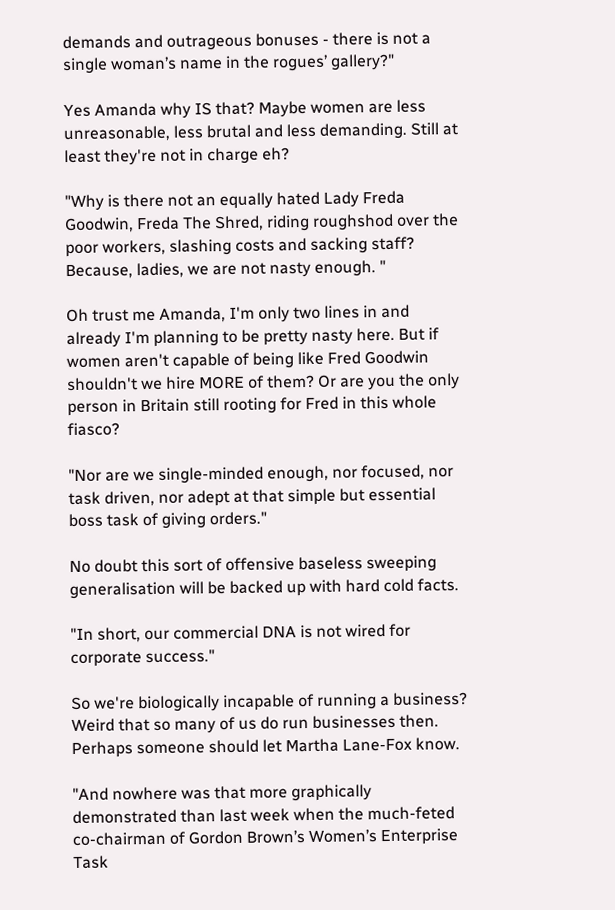demands and outrageous bonuses - there is not a single woman’s name in the rogues’ gallery?"

Yes Amanda why IS that? Maybe women are less unreasonable, less brutal and less demanding. Still at least they're not in charge eh?

"Why is there not an equally hated Lady Freda Goodwin, Freda The Shred, riding roughshod over the poor workers, slashing costs and sacking staff? Because, ladies, we are not nasty enough. "

Oh trust me Amanda, I'm only two lines in and already I'm planning to be pretty nasty here. But if women aren't capable of being like Fred Goodwin shouldn't we hire MORE of them? Or are you the only person in Britain still rooting for Fred in this whole fiasco?

"Nor are we single-minded enough, nor focused, nor task driven, nor adept at that simple but essential boss task of giving orders."

No doubt this sort of offensive baseless sweeping generalisation will be backed up with hard cold facts.

"In short, our commercial DNA is not wired for corporate success."

So we're biologically incapable of running a business? Weird that so many of us do run businesses then. Perhaps someone should let Martha Lane-Fox know.

"And nowhere was that more graphically demonstrated than last week when the much-feted co-chairman of Gordon Brown’s Women’s Enterprise Task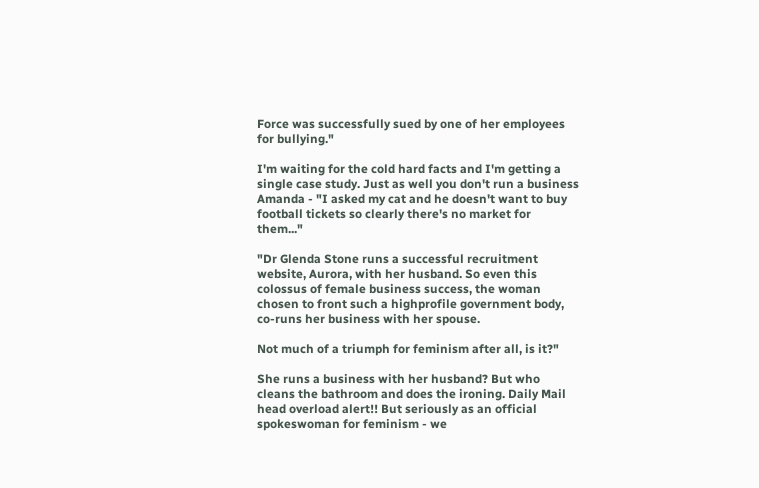Force was successfully sued by one of her employees for bullying."

I'm waiting for the cold hard facts and I'm getting a single case study. Just as well you don't run a business Amanda - "I asked my cat and he doesn't want to buy football tickets so clearly there's no market for them..."

"Dr Glenda Stone runs a successful recruitment website, Aurora, with her husband. So even this colossus of female business success, the woman chosen to front such a highprofile government body, co-runs her business with her spouse.

Not much of a triumph for feminism after all, is it?"

She runs a business with her husband? But who cleans the bathroom and does the ironing. Daily Mail head overload alert!! But seriously as an official spokeswoman for feminism - we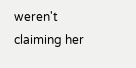weren't claiming her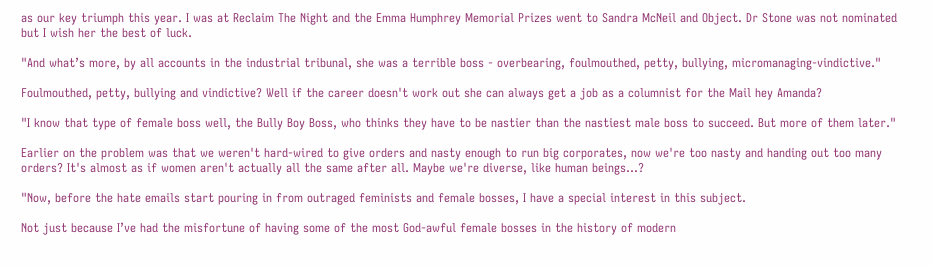as our key triumph this year. I was at Reclaim The Night and the Emma Humphrey Memorial Prizes went to Sandra McNeil and Object. Dr Stone was not nominated but I wish her the best of luck.

"And what’s more, by all accounts in the industrial tribunal, she was a terrible boss - overbearing, foulmouthed, petty, bullying, micromanaging-vindictive."

Foulmouthed, petty, bullying and vindictive? Well if the career doesn't work out she can always get a job as a columnist for the Mail hey Amanda?

"I know that type of female boss well, the Bully Boy Boss, who thinks they have to be nastier than the nastiest male boss to succeed. But more of them later."

Earlier on the problem was that we weren't hard-wired to give orders and nasty enough to run big corporates, now we're too nasty and handing out too many orders? It's almost as if women aren't actually all the same after all. Maybe we're diverse, like human beings...?

"Now, before the hate emails start pouring in from outraged feminists and female bosses, I have a special interest in this subject.

Not just because I’ve had the misfortune of having some of the most God-awful female bosses in the history of modern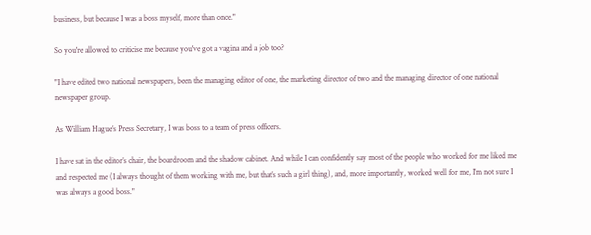business, but because I was a boss myself, more than once."

So you're allowed to criticise me because you've got a vagina and a job too?

"I have edited two national newspapers, been the managing editor of one, the marketing director of two and the managing director of one national newspaper group.

As William Hague’s Press Secretary, I was boss to a team of press officers.

I have sat in the editor’s chair, the boardroom and the shadow cabinet. And while I can confidently say most of the people who worked for me liked me and respected me (I always thought of them working with me, but that’s such a girl thing), and, more importantly, worked well for me, I’m not sure I was always a good boss."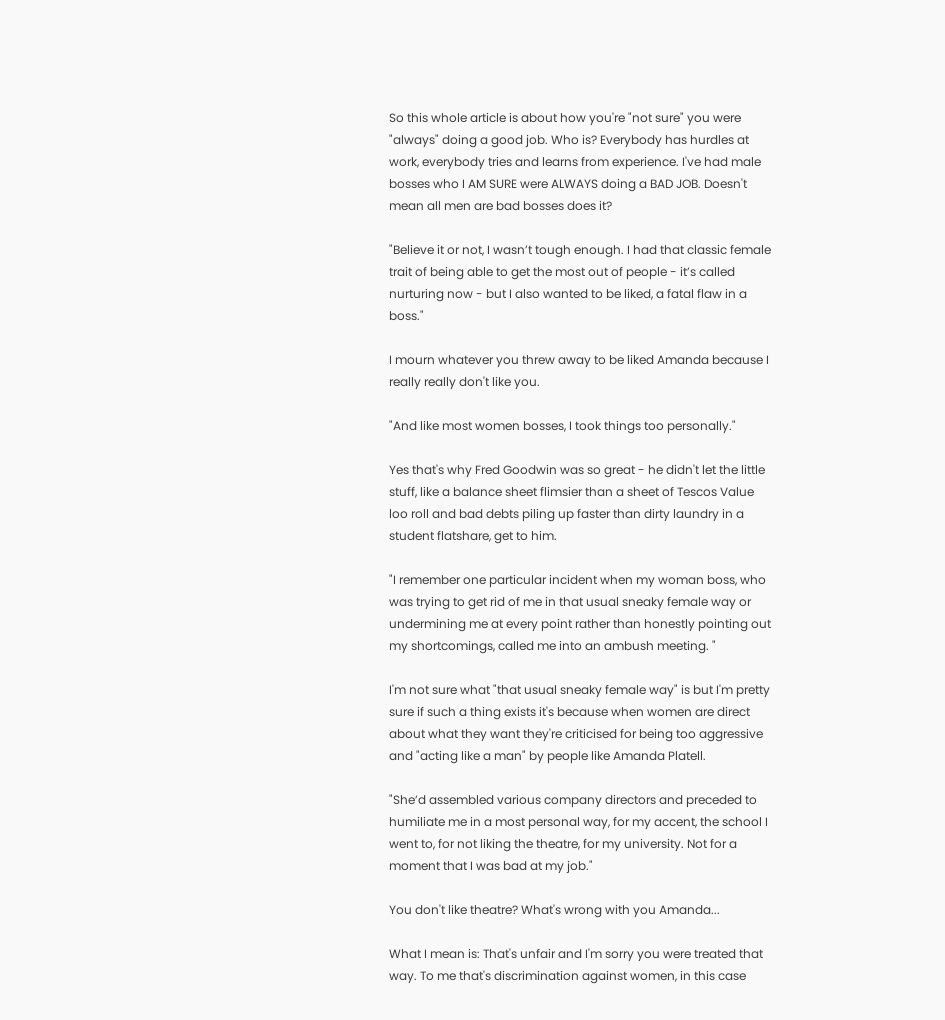So this whole article is about how you're "not sure" you were "always" doing a good job. Who is? Everybody has hurdles at work, everybody tries and learns from experience. I've had male bosses who I AM SURE were ALWAYS doing a BAD JOB. Doesn't mean all men are bad bosses does it?

"Believe it or not, I wasn’t tough enough. I had that classic female trait of being able to get the most out of people - it’s called nurturing now - but I also wanted to be liked, a fatal flaw in a boss."

I mourn whatever you threw away to be liked Amanda because I really really don't like you.

"And like most women bosses, I took things too personally."

Yes that's why Fred Goodwin was so great - he didn't let the little stuff, like a balance sheet flimsier than a sheet of Tescos Value loo roll and bad debts piling up faster than dirty laundry in a student flatshare, get to him.

"I remember one particular incident when my woman boss, who was trying to get rid of me in that usual sneaky female way or undermining me at every point rather than honestly pointing out my shortcomings, called me into an ambush meeting. "

I'm not sure what "that usual sneaky female way" is but I'm pretty sure if such a thing exists it's because when women are direct about what they want they're criticised for being too aggressive and "acting like a man" by people like Amanda Platell.

"She’d assembled various company directors and preceded to humiliate me in a most personal way, for my accent, the school I went to, for not liking the theatre, for my university. Not for a moment that I was bad at my job."

You don't like theatre? What's wrong with you Amanda...

What I mean is: That's unfair and I'm sorry you were treated that way. To me that's discrimination against women, in this case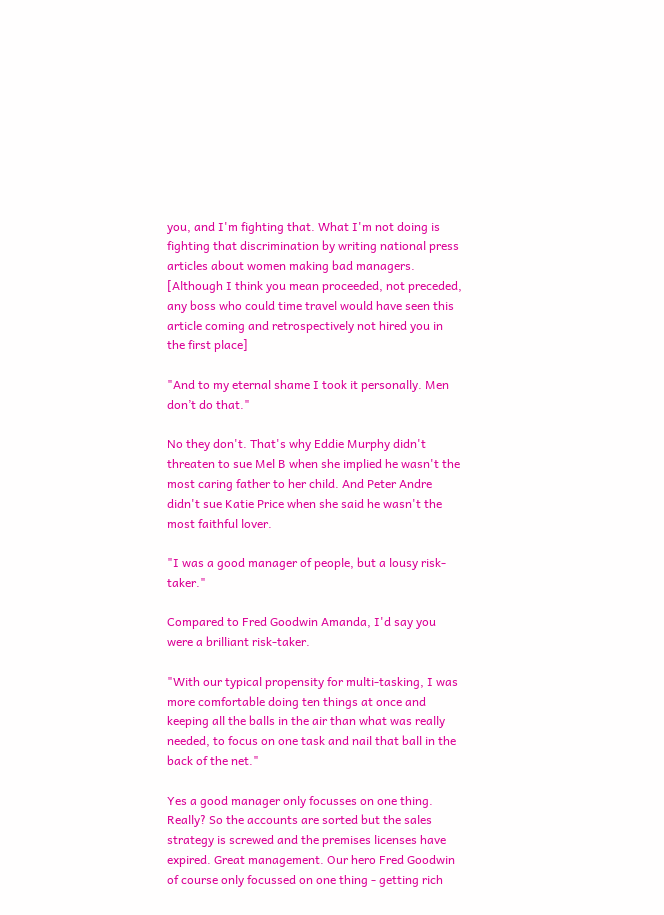you, and I'm fighting that. What I'm not doing is fighting that discrimination by writing national press articles about women making bad managers. [Although I think you mean proceeded, not preceded, any boss who could time travel would have seen this article coming and retrospectively not hired you in the first place]

"And to my eternal shame I took it personally. Men don’t do that."

No they don't. That's why Eddie Murphy didn't threaten to sue Mel B when she implied he wasn't the most caring father to her child. And Peter Andre didn't sue Katie Price when she said he wasn't the most faithful lover.

"I was a good manager of people, but a lousy risk-taker."

Compared to Fred Goodwin Amanda, I'd say you were a brilliant risk-taker.

"With our typical propensity for multi-tasking, I was more comfortable doing ten things at once and keeping all the balls in the air than what was really needed, to focus on one task and nail that ball in the back of the net."

Yes a good manager only focusses on one thing. Really? So the accounts are sorted but the sales strategy is screwed and the premises licenses have expired. Great management. Our hero Fred Goodwin of course only focussed on one thing - getting rich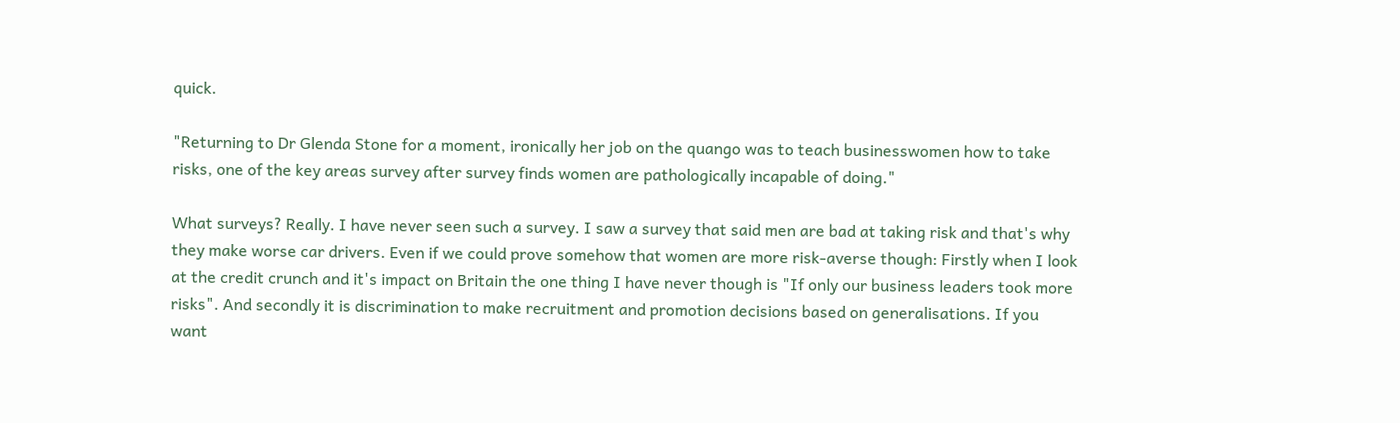quick.

"Returning to Dr Glenda Stone for a moment, ironically her job on the quango was to teach businesswomen how to take risks, one of the key areas survey after survey finds women are pathologically incapable of doing."

What surveys? Really. I have never seen such a survey. I saw a survey that said men are bad at taking risk and that's why they make worse car drivers. Even if we could prove somehow that women are more risk-averse though: Firstly when I look at the credit crunch and it's impact on Britain the one thing I have never though is "If only our business leaders took more risks". And secondly it is discrimination to make recruitment and promotion decisions based on generalisations. If you want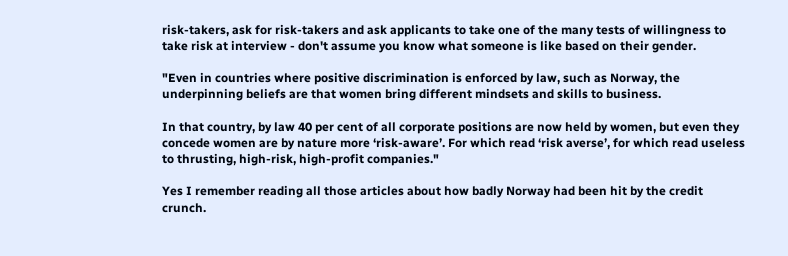risk-takers, ask for risk-takers and ask applicants to take one of the many tests of willingness to take risk at interview - don't assume you know what someone is like based on their gender.

"Even in countries where positive discrimination is enforced by law, such as Norway, the underpinning beliefs are that women bring different mindsets and skills to business.

In that country, by law 40 per cent of all corporate positions are now held by women, but even they concede women are by nature more ‘risk-aware’. For which read ‘risk averse’, for which read useless to thrusting, high-risk, high-profit companies."

Yes I remember reading all those articles about how badly Norway had been hit by the credit crunch.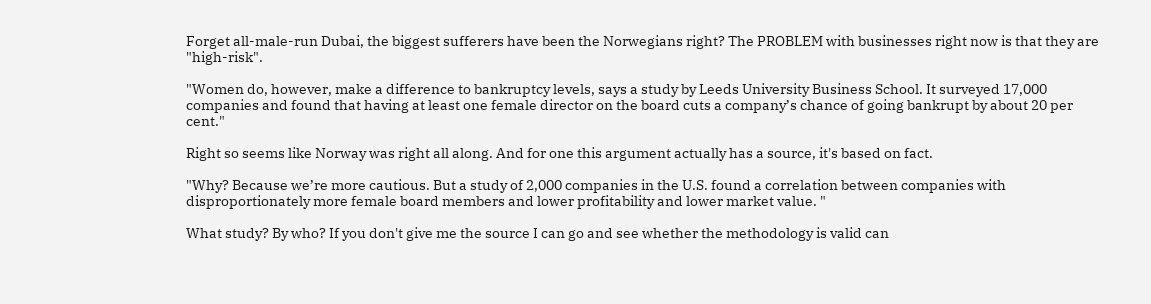Forget all-male-run Dubai, the biggest sufferers have been the Norwegians right? The PROBLEM with businesses right now is that they are "high-risk".

"Women do, however, make a difference to bankruptcy levels, says a study by Leeds University Business School. It surveyed 17,000 companies and found that having at least one female director on the board cuts a company’s chance of going bankrupt by about 20 per cent."

Right so seems like Norway was right all along. And for one this argument actually has a source, it's based on fact.

"Why? Because we’re more cautious. But a study of 2,000 companies in the U.S. found a correlation between companies with disproportionately more female board members and lower profitability and lower market value. "

What study? By who? If you don't give me the source I can go and see whether the methodology is valid can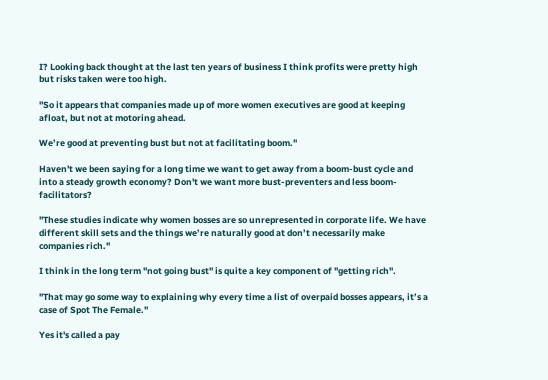I? Looking back thought at the last ten years of business I think profits were pretty high but risks taken were too high.

"So it appears that companies made up of more women executives are good at keeping afloat, but not at motoring ahead.

We’re good at preventing bust but not at facilitating boom."

Haven't we been saying for a long time we want to get away from a boom-bust cycle and into a steady growth economy? Don't we want more bust-preventers and less boom-facilitators?

"These studies indicate why women bosses are so unrepresented in corporate life. We have different skill sets and the things we’re naturally good at don’t necessarily make companies rich."

I think in the long term "not going bust" is quite a key component of "getting rich".

"That may go some way to explaining why every time a list of overpaid bosses appears, it’s a case of Spot The Female."

Yes it's called a pay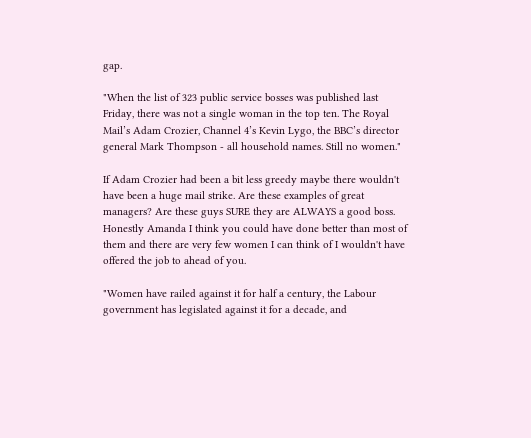gap.

"When the list of 323 public service bosses was published last Friday, there was not a single woman in the top ten. The Royal Mail’s Adam Crozier, Channel 4’s Kevin Lygo, the BBC’s director general Mark Thompson - all household names. Still no women."

If Adam Crozier had been a bit less greedy maybe there wouldn't have been a huge mail strike. Are these examples of great managers? Are these guys SURE they are ALWAYS a good boss. Honestly Amanda I think you could have done better than most of them and there are very few women I can think of I wouldn't have offered the job to ahead of you.

"Women have railed against it for half a century, the Labour government has legislated against it for a decade, and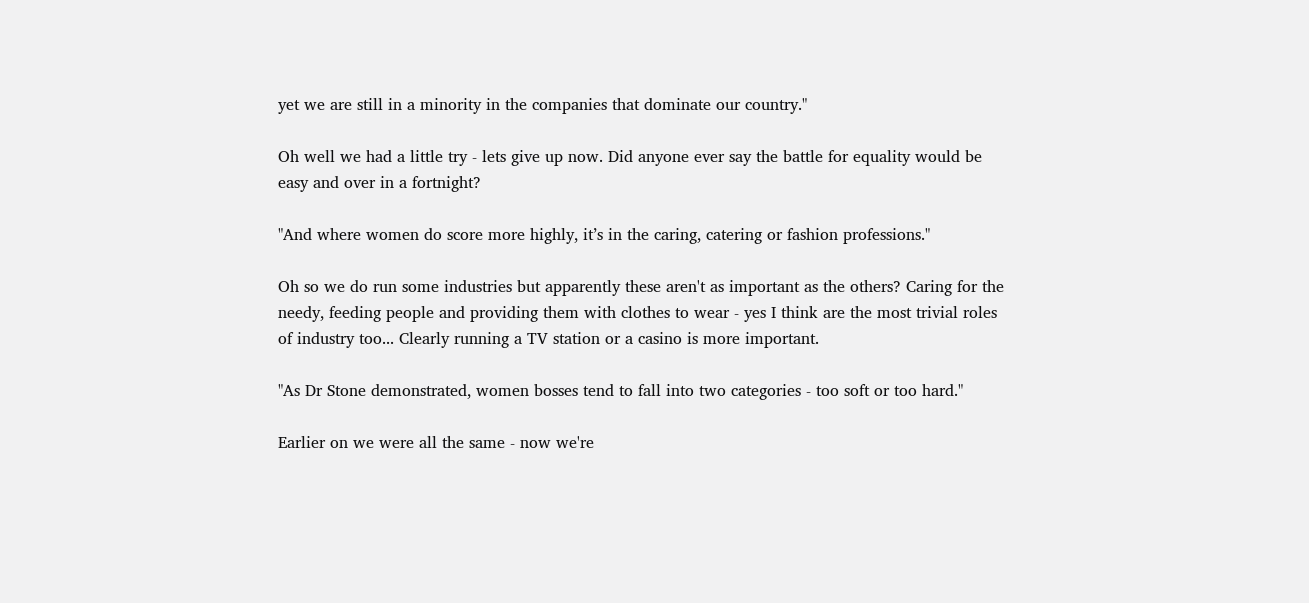yet we are still in a minority in the companies that dominate our country."

Oh well we had a little try - lets give up now. Did anyone ever say the battle for equality would be easy and over in a fortnight?

"And where women do score more highly, it’s in the caring, catering or fashion professions."

Oh so we do run some industries but apparently these aren't as important as the others? Caring for the needy, feeding people and providing them with clothes to wear - yes I think are the most trivial roles of industry too... Clearly running a TV station or a casino is more important.

"As Dr Stone demonstrated, women bosses tend to fall into two categories - too soft or too hard."

Earlier on we were all the same - now we're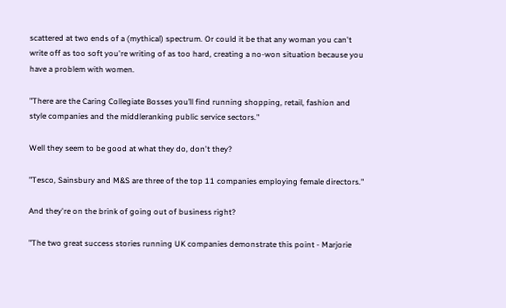scattered at two ends of a (mythical) spectrum. Or could it be that any woman you can't write off as too soft you're writing of as too hard, creating a no-won situation because you have a problem with women.

"There are the Caring Collegiate Bosses you’ll find running shopping, retail, fashion and style companies and the middleranking public service sectors."

Well they seem to be good at what they do, don't they?

"Tesco, Sainsbury and M&S are three of the top 11 companies employing female directors."

And they're on the brink of going out of business right?

"The two great success stories running UK companies demonstrate this point - Marjorie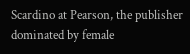Scardino at Pearson, the publisher dominated by female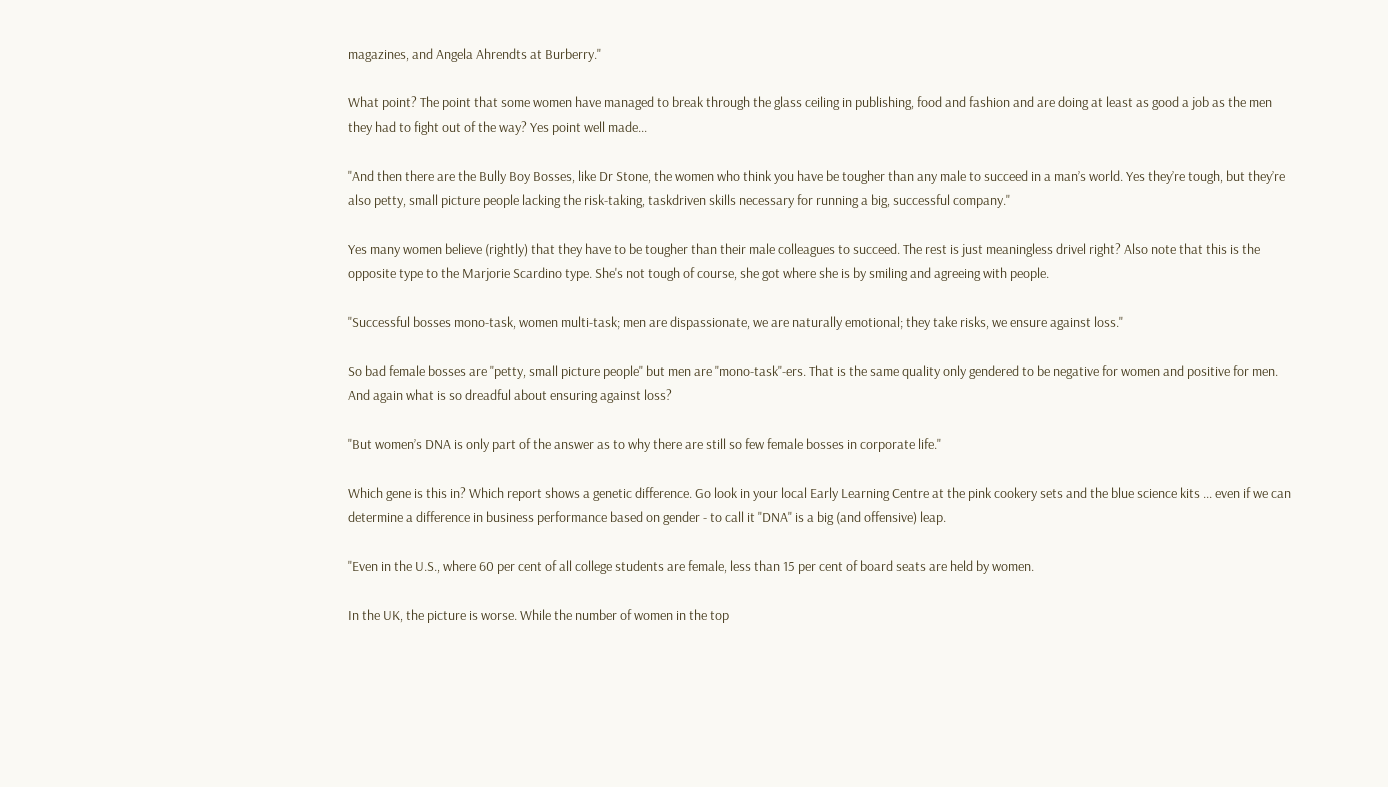magazines, and Angela Ahrendts at Burberry."

What point? The point that some women have managed to break through the glass ceiling in publishing, food and fashion and are doing at least as good a job as the men they had to fight out of the way? Yes point well made...

"And then there are the Bully Boy Bosses, like Dr Stone, the women who think you have be tougher than any male to succeed in a man’s world. Yes they’re tough, but they’re also petty, small picture people lacking the risk-taking, taskdriven skills necessary for running a big, successful company."

Yes many women believe (rightly) that they have to be tougher than their male colleagues to succeed. The rest is just meaningless drivel right? Also note that this is the opposite type to the Marjorie Scardino type. She's not tough of course, she got where she is by smiling and agreeing with people.

"Successful bosses mono-task, women multi-task; men are dispassionate, we are naturally emotional; they take risks, we ensure against loss."

So bad female bosses are "petty, small picture people" but men are "mono-task"-ers. That is the same quality only gendered to be negative for women and positive for men. And again what is so dreadful about ensuring against loss?

"But women’s DNA is only part of the answer as to why there are still so few female bosses in corporate life."

Which gene is this in? Which report shows a genetic difference. Go look in your local Early Learning Centre at the pink cookery sets and the blue science kits ... even if we can determine a difference in business performance based on gender - to call it "DNA" is a big (and offensive) leap.

"Even in the U.S., where 60 per cent of all college students are female, less than 15 per cent of board seats are held by women.

In the UK, the picture is worse. While the number of women in the top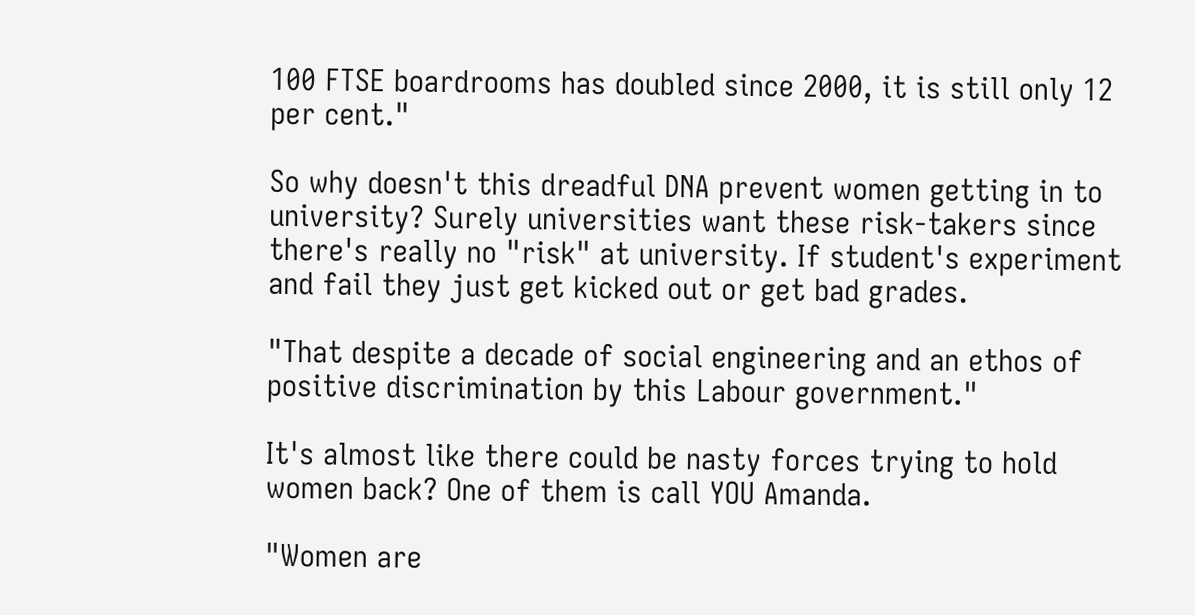100 FTSE boardrooms has doubled since 2000, it is still only 12 per cent."

So why doesn't this dreadful DNA prevent women getting in to university? Surely universities want these risk-takers since there's really no "risk" at university. If student's experiment and fail they just get kicked out or get bad grades.

"That despite a decade of social engineering and an ethos of positive discrimination by this Labour government."

It's almost like there could be nasty forces trying to hold women back? One of them is call YOU Amanda.

"Women are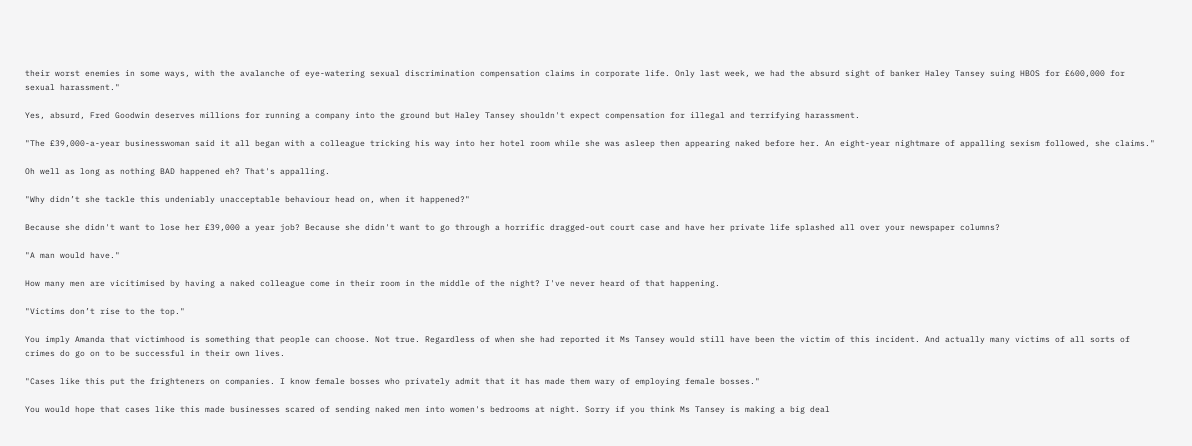their worst enemies in some ways, with the avalanche of eye-watering sexual discrimination compensation claims in corporate life. Only last week, we had the absurd sight of banker Haley Tansey suing HBOS for £600,000 for sexual harassment."

Yes, absurd, Fred Goodwin deserves millions for running a company into the ground but Haley Tansey shouldn't expect compensation for illegal and terrifying harassment.

"The £39,000-a-year businesswoman said it all began with a colleague tricking his way into her hotel room while she was asleep then appearing naked before her. An eight-year nightmare of appalling sexism followed, she claims."

Oh well as long as nothing BAD happened eh? That's appalling.

"Why didn’t she tackle this undeniably unacceptable behaviour head on, when it happened?"

Because she didn't want to lose her £39,000 a year job? Because she didn't want to go through a horrific dragged-out court case and have her private life splashed all over your newspaper columns?

"A man would have."

How many men are vicitimised by having a naked colleague come in their room in the middle of the night? I've never heard of that happening.

"Victims don’t rise to the top."

You imply Amanda that victimhood is something that people can choose. Not true. Regardless of when she had reported it Ms Tansey would still have been the victim of this incident. And actually many victims of all sorts of crimes do go on to be successful in their own lives.

"Cases like this put the frighteners on companies. I know female bosses who privately admit that it has made them wary of employing female bosses."

You would hope that cases like this made businesses scared of sending naked men into women's bedrooms at night. Sorry if you think Ms Tansey is making a big deal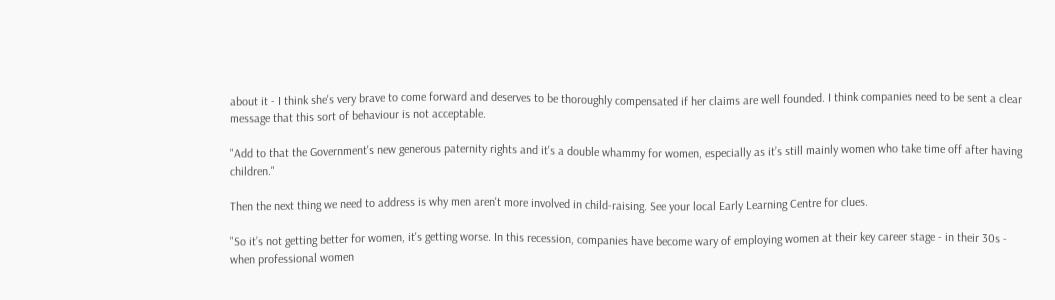about it - I think she's very brave to come forward and deserves to be thoroughly compensated if her claims are well founded. I think companies need to be sent a clear message that this sort of behaviour is not acceptable.

"Add to that the Government's new generous paternity rights and it's a double whammy for women, especially as it’s still mainly women who take time off after having children."

Then the next thing we need to address is why men aren't more involved in child-raising. See your local Early Learning Centre for clues.

"So it’s not getting better for women, it's getting worse. In this recession, companies have become wary of employing women at their key career stage - in their 30s - when professional women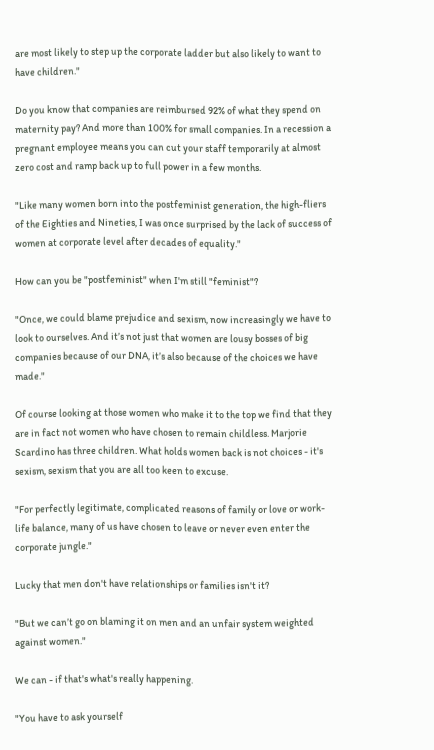are most likely to step up the corporate ladder but also likely to want to have children."

Do you know that companies are reimbursed 92% of what they spend on maternity pay? And more than 100% for small companies. In a recession a pregnant employee means you can cut your staff temporarily at almost zero cost and ramp back up to full power in a few months.

"Like many women born into the postfeminist generation, the high-fliers of the Eighties and Nineties, I was once surprised by the lack of success of women at corporate level after decades of equality."

How can you be "postfeminist" when I'm still "feminist"?

"Once, we could blame prejudice and sexism, now increasingly we have to look to ourselves. And it’s not just that women are lousy bosses of big companies because of our DNA, it’s also because of the choices we have made."

Of course looking at those women who make it to the top we find that they are in fact not women who have chosen to remain childless. Marjorie Scardino has three children. What holds women back is not choices - it's sexism, sexism that you are all too keen to excuse.

"For perfectly legitimate, complicated reasons of family or love or work-life balance, many of us have chosen to leave or never even enter the corporate jungle."

Lucky that men don't have relationships or families isn't it?

"But we can’t go on blaming it on men and an unfair system weighted against women."

We can - if that's what's really happening.

"You have to ask yourself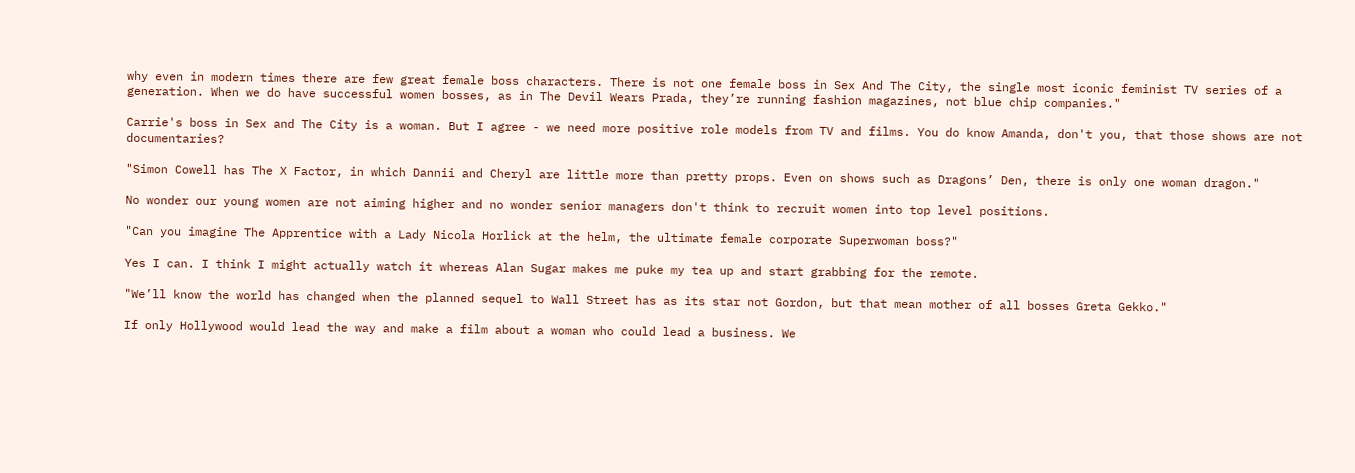why even in modern times there are few great female boss characters. There is not one female boss in Sex And The City, the single most iconic feminist TV series of a generation. When we do have successful women bosses, as in The Devil Wears Prada, they’re running fashion magazines, not blue chip companies."

Carrie's boss in Sex and The City is a woman. But I agree - we need more positive role models from TV and films. You do know Amanda, don't you, that those shows are not documentaries?

"Simon Cowell has The X Factor, in which Dannii and Cheryl are little more than pretty props. Even on shows such as Dragons’ Den, there is only one woman dragon."

No wonder our young women are not aiming higher and no wonder senior managers don't think to recruit women into top level positions.

"Can you imagine The Apprentice with a Lady Nicola Horlick at the helm, the ultimate female corporate Superwoman boss?"

Yes I can. I think I might actually watch it whereas Alan Sugar makes me puke my tea up and start grabbing for the remote.

"We’ll know the world has changed when the planned sequel to Wall Street has as its star not Gordon, but that mean mother of all bosses Greta Gekko."

If only Hollywood would lead the way and make a film about a woman who could lead a business. We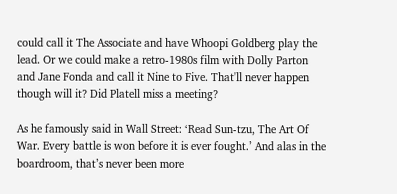could call it The Associate and have Whoopi Goldberg play the lead. Or we could make a retro-1980s film with Dolly Parton and Jane Fonda and call it Nine to Five. That'll never happen though will it? Did Platell miss a meeting?

As he famously said in Wall Street: ‘Read Sun-tzu, The Art Of War. Every battle is won before it is ever fought.’ And alas in the boardroom, that’s never been more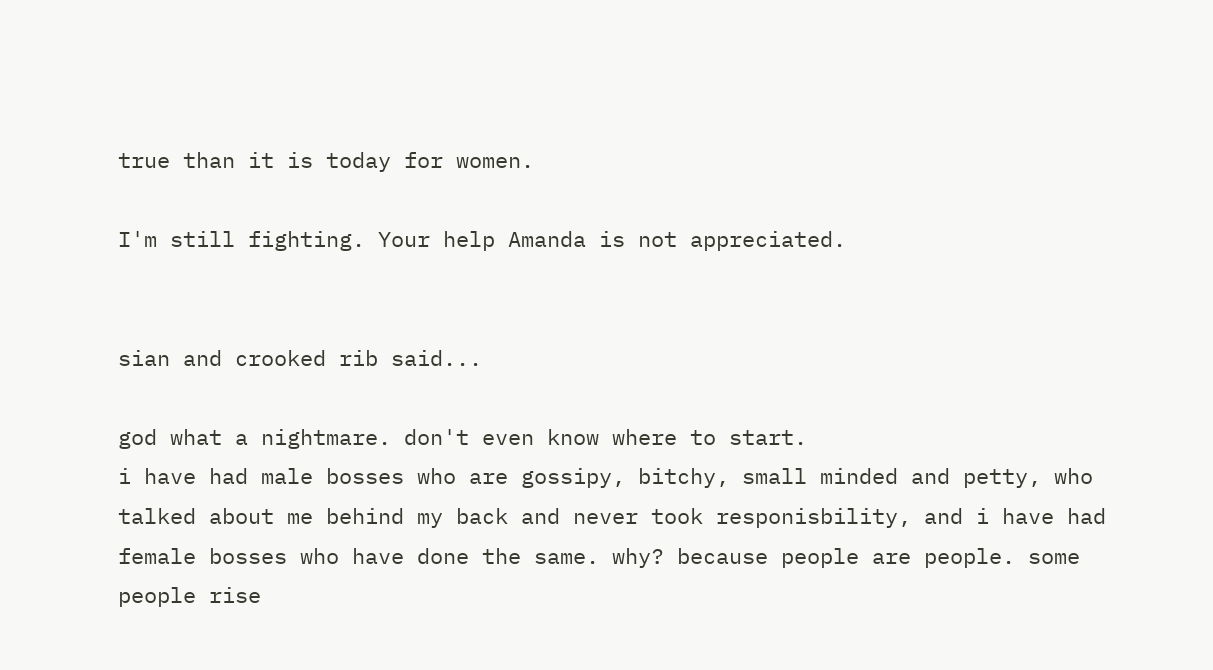true than it is today for women.

I'm still fighting. Your help Amanda is not appreciated.


sian and crooked rib said...

god what a nightmare. don't even know where to start.
i have had male bosses who are gossipy, bitchy, small minded and petty, who talked about me behind my back and never took responisbility, and i have had female bosses who have done the same. why? because people are people. some people rise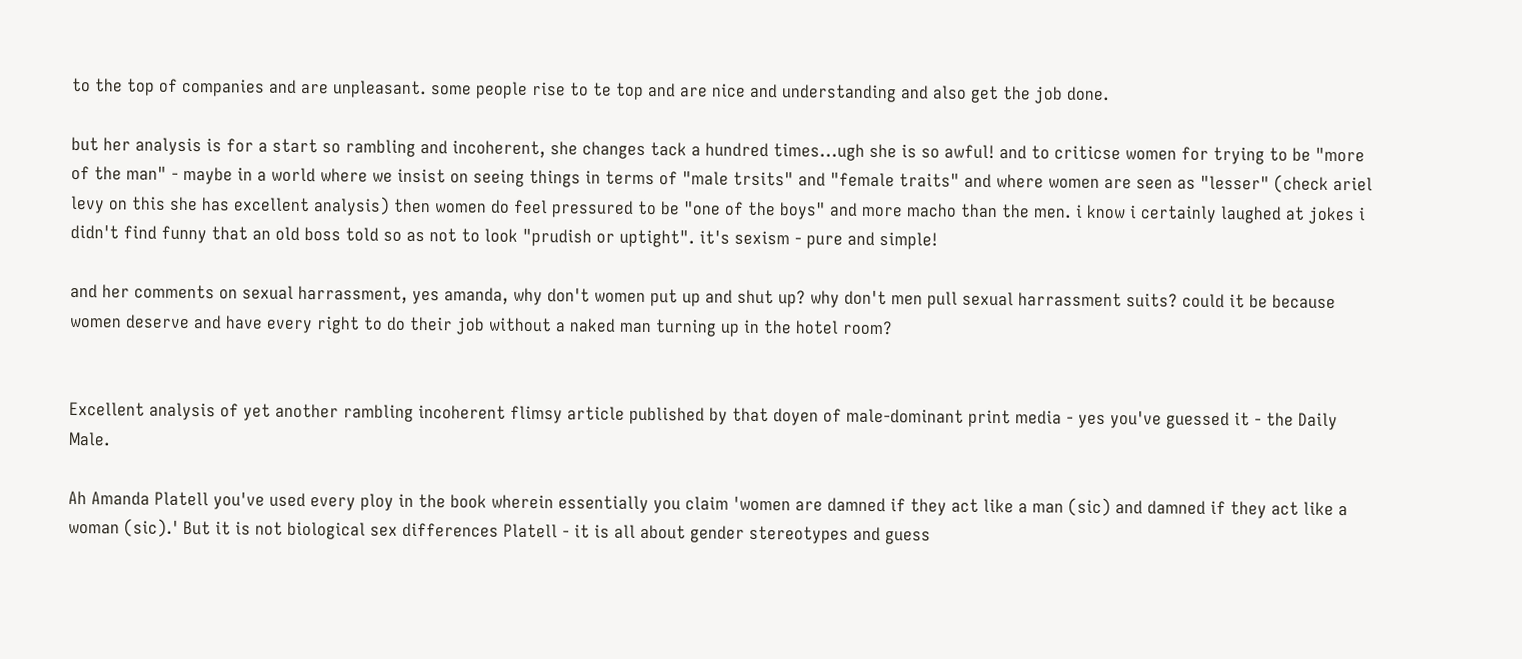to the top of companies and are unpleasant. some people rise to te top and are nice and understanding and also get the job done.

but her analysis is for a start so rambling and incoherent, she changes tack a hundred times...ugh she is so awful! and to criticse women for trying to be "more of the man" - maybe in a world where we insist on seeing things in terms of "male trsits" and "female traits" and where women are seen as "lesser" (check ariel levy on this she has excellent analysis) then women do feel pressured to be "one of the boys" and more macho than the men. i know i certainly laughed at jokes i didn't find funny that an old boss told so as not to look "prudish or uptight". it's sexism - pure and simple!

and her comments on sexual harrassment, yes amanda, why don't women put up and shut up? why don't men pull sexual harrassment suits? could it be because women deserve and have every right to do their job without a naked man turning up in the hotel room?


Excellent analysis of yet another rambling incoherent flimsy article published by that doyen of male-dominant print media - yes you've guessed it - the Daily Male.

Ah Amanda Platell you've used every ploy in the book wherein essentially you claim 'women are damned if they act like a man (sic) and damned if they act like a woman (sic).' But it is not biological sex differences Platell - it is all about gender stereotypes and guess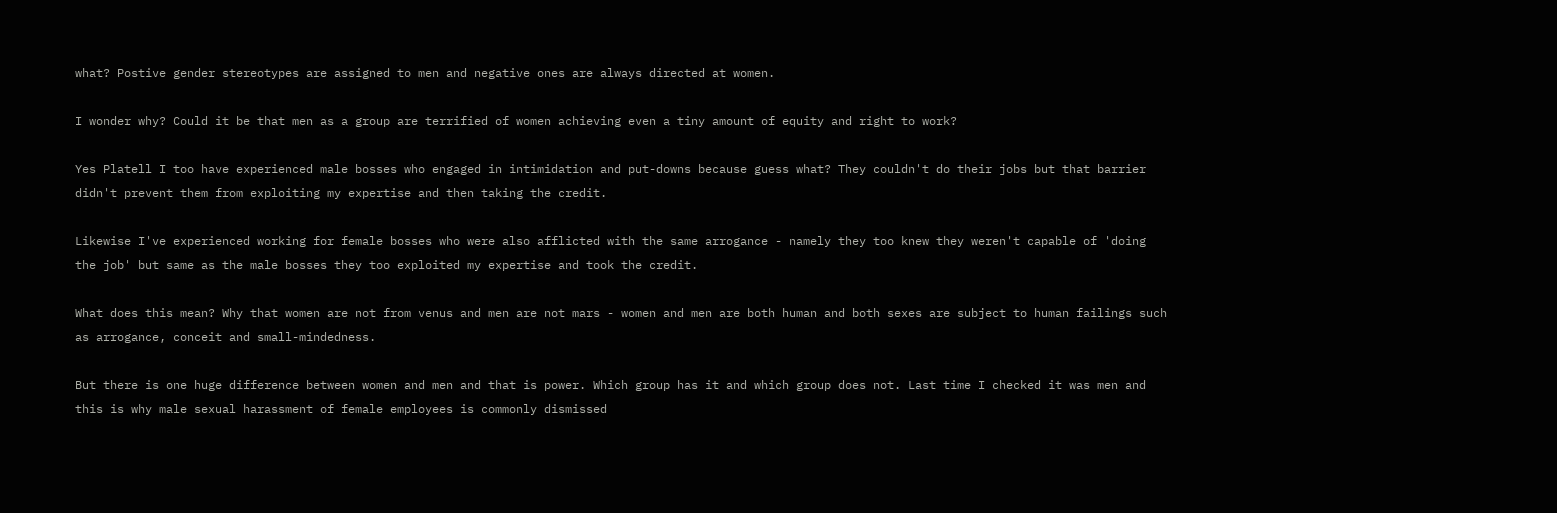what? Postive gender stereotypes are assigned to men and negative ones are always directed at women.

I wonder why? Could it be that men as a group are terrified of women achieving even a tiny amount of equity and right to work?

Yes Platell I too have experienced male bosses who engaged in intimidation and put-downs because guess what? They couldn't do their jobs but that barrier didn't prevent them from exploiting my expertise and then taking the credit.

Likewise I've experienced working for female bosses who were also afflicted with the same arrogance - namely they too knew they weren't capable of 'doing the job' but same as the male bosses they too exploited my expertise and took the credit.

What does this mean? Why that women are not from venus and men are not mars - women and men are both human and both sexes are subject to human failings such as arrogance, conceit and small-mindedness.

But there is one huge difference between women and men and that is power. Which group has it and which group does not. Last time I checked it was men and this is why male sexual harassment of female employees is commonly dismissed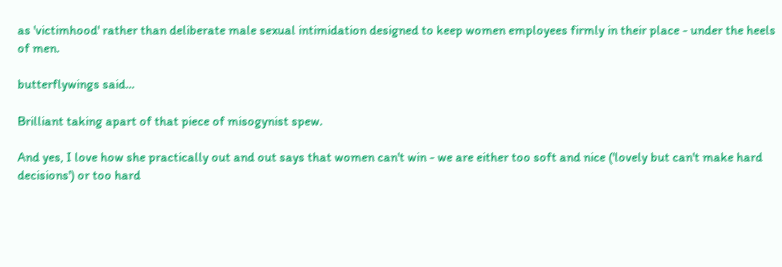as 'victimhood' rather than deliberate male sexual intimidation designed to keep women employees firmly in their place - under the heels of men.

butterflywings said...

Brilliant taking apart of that piece of misogynist spew.

And yes, I love how she practically out and out says that women can't win - we are either too soft and nice ('lovely but can't make hard decisions') or too hard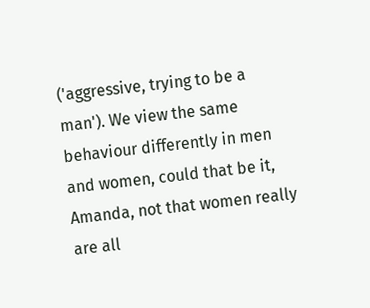('aggressive, trying to be a man'). We view the same behaviour differently in men and women, could that be it, Amanda, not that women really are all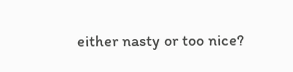either nasty or too nice?